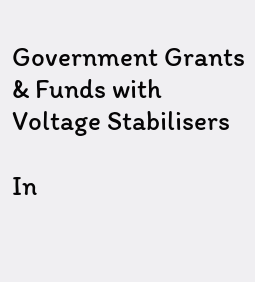Government Grants & Funds with Voltage Stabilisers

In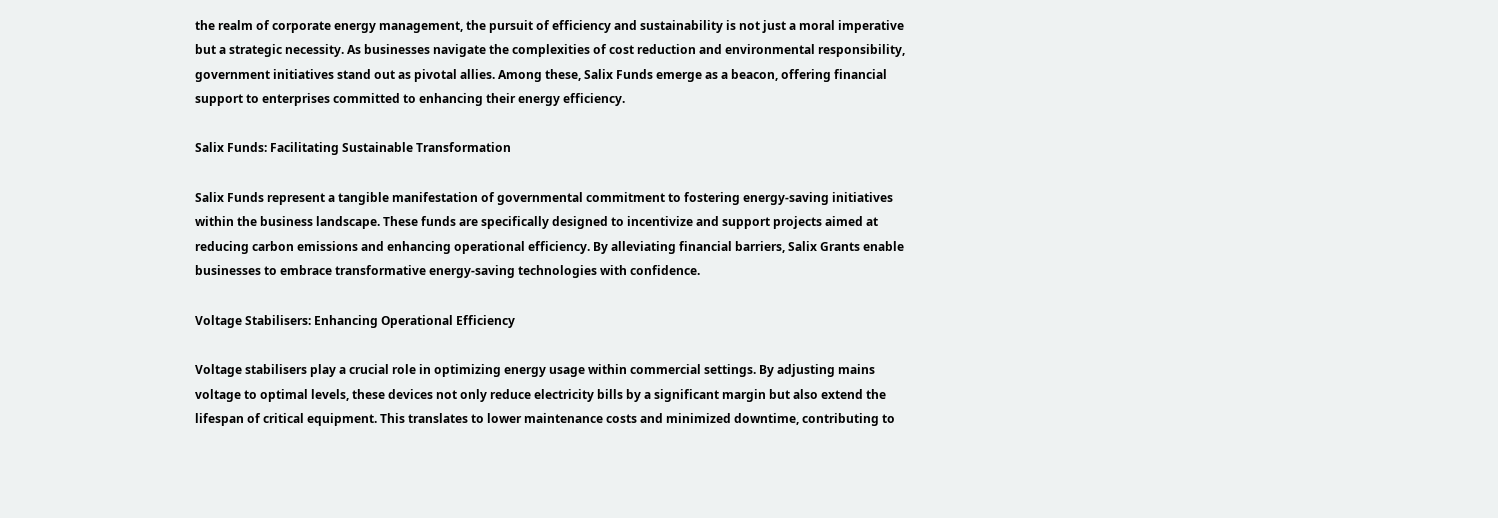the realm of corporate energy management, the pursuit of efficiency and sustainability is not just a moral imperative but a strategic necessity. As businesses navigate the complexities of cost reduction and environmental responsibility, government initiatives stand out as pivotal allies. Among these, Salix Funds emerge as a beacon, offering financial support to enterprises committed to enhancing their energy efficiency.

Salix Funds: Facilitating Sustainable Transformation

Salix Funds represent a tangible manifestation of governmental commitment to fostering energy-saving initiatives within the business landscape. These funds are specifically designed to incentivize and support projects aimed at reducing carbon emissions and enhancing operational efficiency. By alleviating financial barriers, Salix Grants enable businesses to embrace transformative energy-saving technologies with confidence.

Voltage Stabilisers: Enhancing Operational Efficiency

Voltage stabilisers play a crucial role in optimizing energy usage within commercial settings. By adjusting mains voltage to optimal levels, these devices not only reduce electricity bills by a significant margin but also extend the lifespan of critical equipment. This translates to lower maintenance costs and minimized downtime, contributing to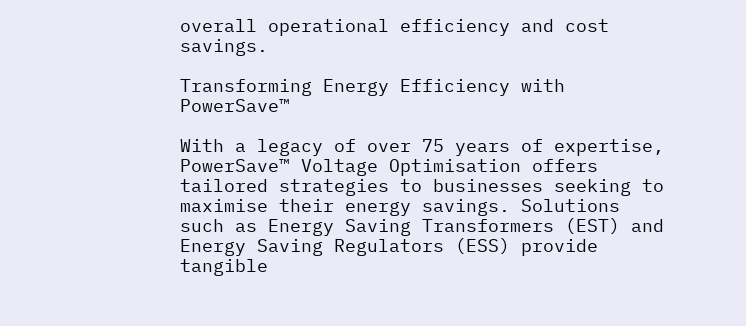overall operational efficiency and cost savings.

Transforming Energy Efficiency with PowerSave™

With a legacy of over 75 years of expertise, PowerSave™ Voltage Optimisation offers tailored strategies to businesses seeking to maximise their energy savings. Solutions such as Energy Saving Transformers (EST) and Energy Saving Regulators (ESS) provide tangible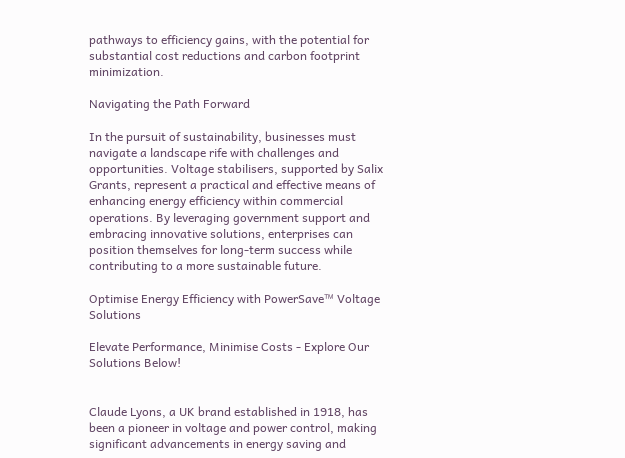pathways to efficiency gains, with the potential for substantial cost reductions and carbon footprint minimization.

Navigating the Path Forward

In the pursuit of sustainability, businesses must navigate a landscape rife with challenges and opportunities. Voltage stabilisers, supported by Salix Grants, represent a practical and effective means of enhancing energy efficiency within commercial operations. By leveraging government support and embracing innovative solutions, enterprises can position themselves for long-term success while contributing to a more sustainable future.

Optimise Energy Efficiency with PowerSave™ Voltage Solutions

Elevate Performance, Minimise Costs - Explore Our Solutions Below!


Claude Lyons, a UK brand established in 1918, has been a pioneer in voltage and power control, making significant advancements in energy saving and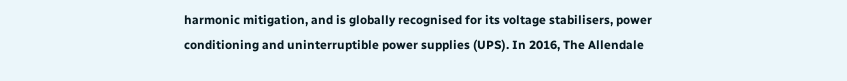harmonic mitigation, and is globally recognised for its voltage stabilisers, power conditioning and uninterruptible power supplies (UPS). In 2016, The Allendale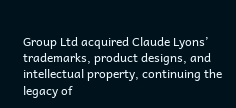Group Ltd acquired Claude Lyons’ trademarks, product designs, and intellectual property, continuing the legacy of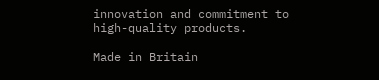innovation and commitment to high-quality products.

Made in Britain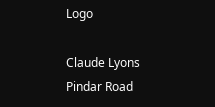Logo

Claude Lyons
Pindar Road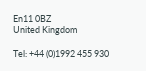En11 0BZ
United Kingdom

Tel: +44 (0)1992 455 930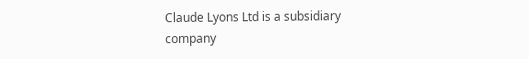Claude Lyons Ltd is a subsidiary company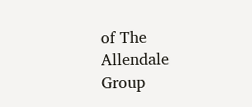of The Allendale Group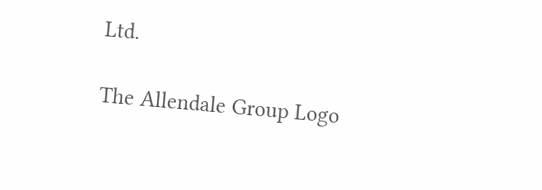Ltd.

The Allendale Group Logo